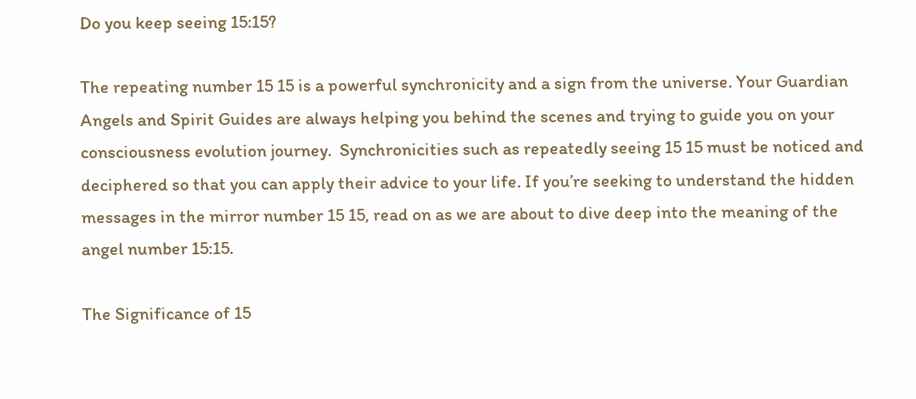Do you keep seeing 15:15?

The repeating number 15 15 is a powerful synchronicity and a sign from the universe. Your Guardian Angels and Spirit Guides are always helping you behind the scenes and trying to guide you on your consciousness evolution journey.  Synchronicities such as repeatedly seeing 15 15 must be noticed and deciphered so that you can apply their advice to your life. If you’re seeking to understand the hidden messages in the mirror number 15 15, read on as we are about to dive deep into the meaning of the angel number 15:15.

The Significance of 15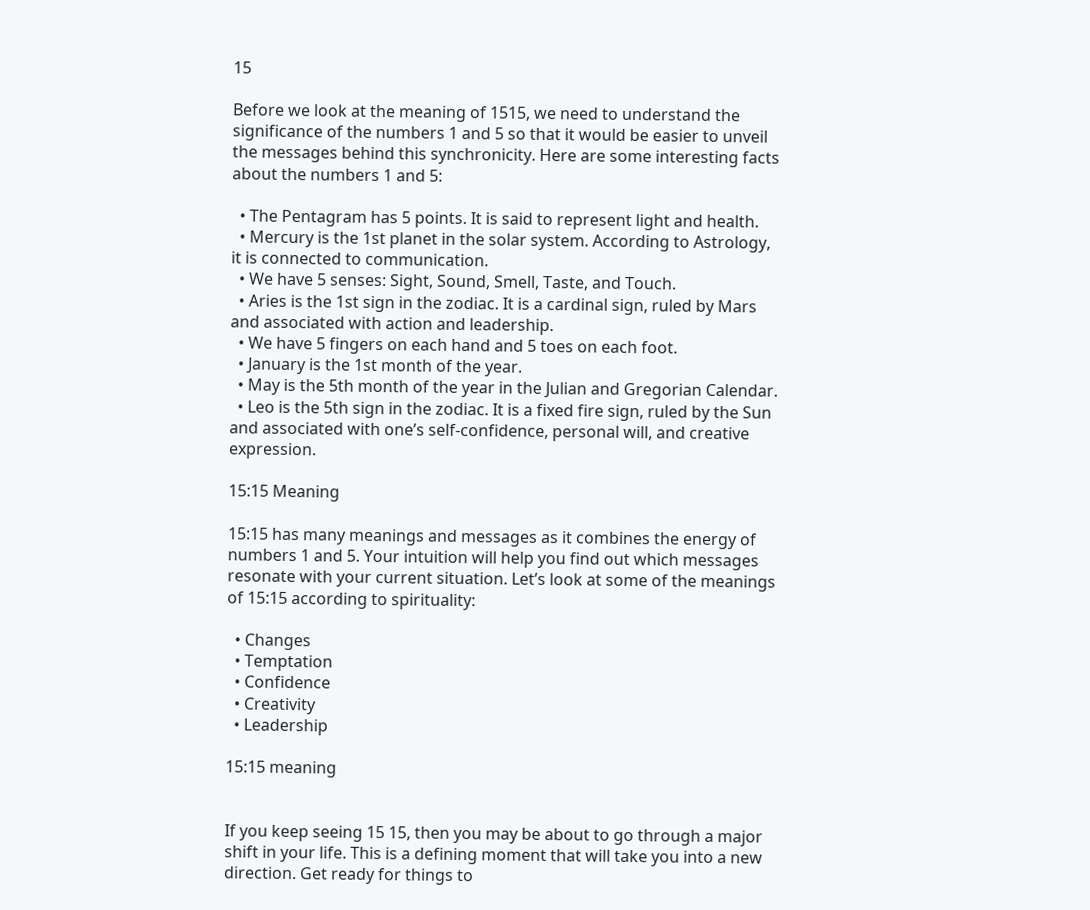15

Before we look at the meaning of 1515, we need to understand the significance of the numbers 1 and 5 so that it would be easier to unveil the messages behind this synchronicity. Here are some interesting facts about the numbers 1 and 5:

  • The Pentagram has 5 points. It is said to represent light and health.
  • Mercury is the 1st planet in the solar system. According to Astrology, it is connected to communication.
  • We have 5 senses: Sight, Sound, Smell, Taste, and Touch.
  • Aries is the 1st sign in the zodiac. It is a cardinal sign, ruled by Mars and associated with action and leadership.
  • We have 5 fingers on each hand and 5 toes on each foot.
  • January is the 1st month of the year.
  • May is the 5th month of the year in the Julian and Gregorian Calendar.
  • Leo is the 5th sign in the zodiac. It is a fixed fire sign, ruled by the Sun and associated with one’s self-confidence, personal will, and creative expression.

15:15 Meaning

15:15 has many meanings and messages as it combines the energy of numbers 1 and 5. Your intuition will help you find out which messages resonate with your current situation. Let’s look at some of the meanings of 15:15 according to spirituality:

  • Changes
  • Temptation
  • Confidence
  • Creativity
  • Leadership

15:15 meaning


If you keep seeing 15 15, then you may be about to go through a major shift in your life. This is a defining moment that will take you into a new direction. Get ready for things to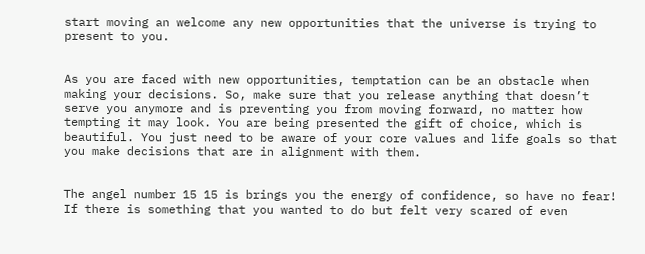start moving an welcome any new opportunities that the universe is trying to present to you.


As you are faced with new opportunities, temptation can be an obstacle when making your decisions. So, make sure that you release anything that doesn’t serve you anymore and is preventing you from moving forward, no matter how tempting it may look. You are being presented the gift of choice, which is beautiful. You just need to be aware of your core values and life goals so that you make decisions that are in alignment with them.


The angel number 15 15 is brings you the energy of confidence, so have no fear! If there is something that you wanted to do but felt very scared of even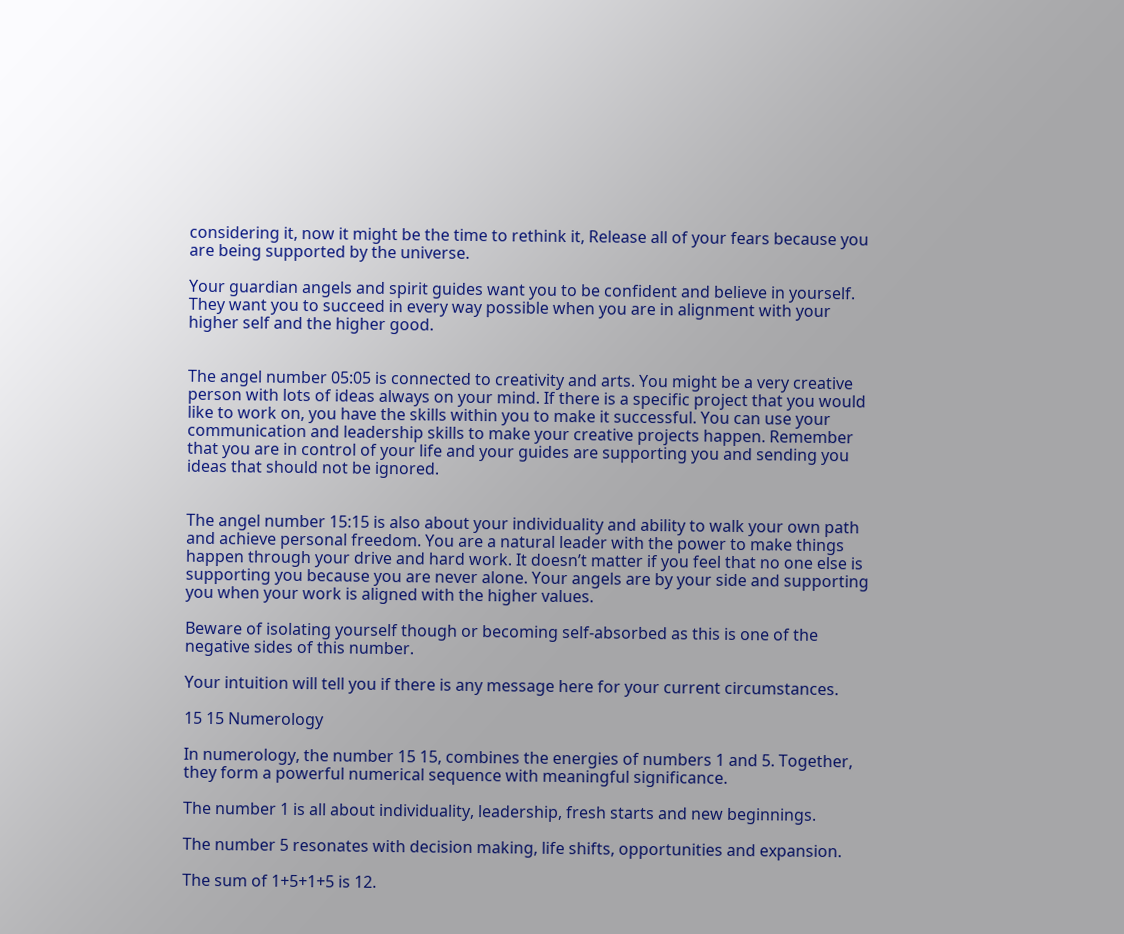considering it, now it might be the time to rethink it, Release all of your fears because you are being supported by the universe.

Your guardian angels and spirit guides want you to be confident and believe in yourself. They want you to succeed in every way possible when you are in alignment with your higher self and the higher good.


The angel number 05:05 is connected to creativity and arts. You might be a very creative person with lots of ideas always on your mind. If there is a specific project that you would like to work on, you have the skills within you to make it successful. You can use your communication and leadership skills to make your creative projects happen. Remember that you are in control of your life and your guides are supporting you and sending you ideas that should not be ignored.


The angel number 15:15 is also about your individuality and ability to walk your own path and achieve personal freedom. You are a natural leader with the power to make things happen through your drive and hard work. It doesn’t matter if you feel that no one else is supporting you because you are never alone. Your angels are by your side and supporting you when your work is aligned with the higher values.

Beware of isolating yourself though or becoming self-absorbed as this is one of the negative sides of this number.

Your intuition will tell you if there is any message here for your current circumstances.

15 15 Numerology

In numerology, the number 15 15, combines the energies of numbers 1 and 5. Together, they form a powerful numerical sequence with meaningful significance.

The number 1 is all about individuality, leadership, fresh starts and new beginnings.

The number 5 resonates with decision making, life shifts, opportunities and expansion.

The sum of 1+5+1+5 is 12.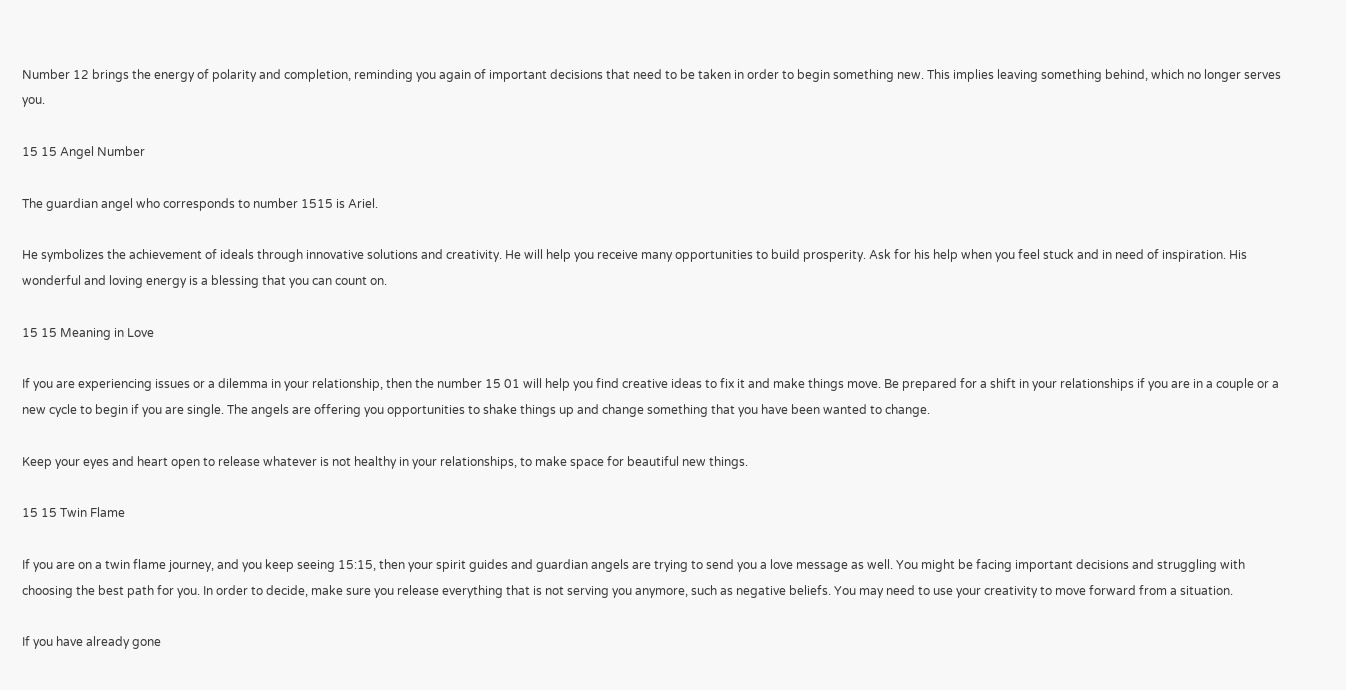Number 12 brings the energy of polarity and completion, reminding you again of important decisions that need to be taken in order to begin something new. This implies leaving something behind, which no longer serves you.

15 15 Angel Number

The guardian angel who corresponds to number 1515 is Ariel.

He symbolizes the achievement of ideals through innovative solutions and creativity. He will help you receive many opportunities to build prosperity. Ask for his help when you feel stuck and in need of inspiration. His wonderful and loving energy is a blessing that you can count on.

15 15 Meaning in Love

If you are experiencing issues or a dilemma in your relationship, then the number 15 01 will help you find creative ideas to fix it and make things move. Be prepared for a shift in your relationships if you are in a couple or a new cycle to begin if you are single. The angels are offering you opportunities to shake things up and change something that you have been wanted to change.

Keep your eyes and heart open to release whatever is not healthy in your relationships, to make space for beautiful new things.

15 15 Twin Flame

If you are on a twin flame journey, and you keep seeing 15:15, then your spirit guides and guardian angels are trying to send you a love message as well. You might be facing important decisions and struggling with choosing the best path for you. In order to decide, make sure you release everything that is not serving you anymore, such as negative beliefs. You may need to use your creativity to move forward from a situation.

If you have already gone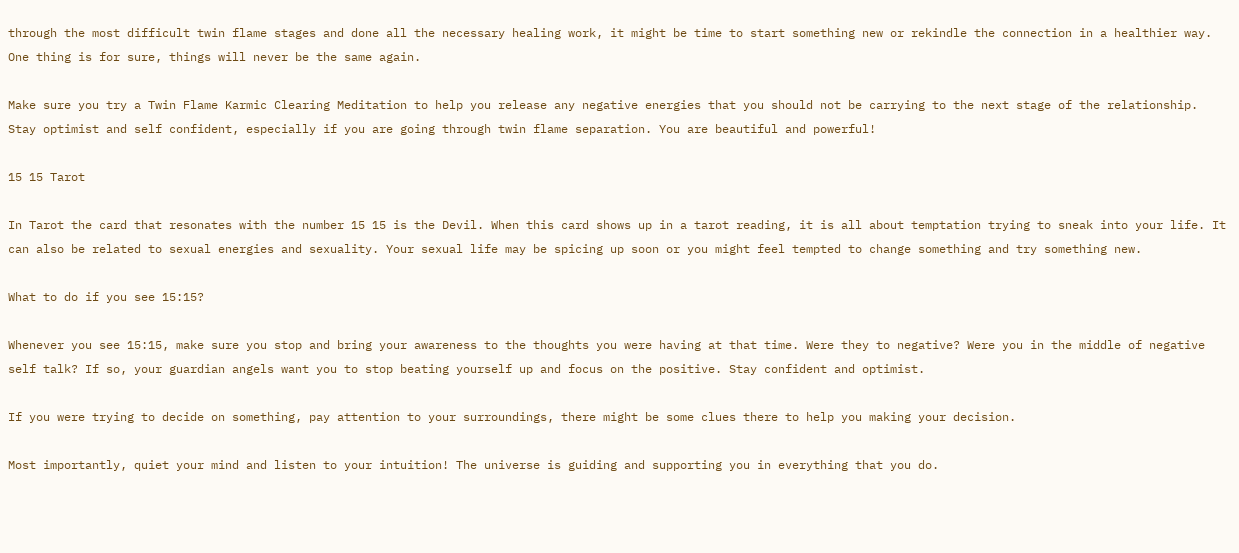through the most difficult twin flame stages and done all the necessary healing work, it might be time to start something new or rekindle the connection in a healthier way. One thing is for sure, things will never be the same again.

Make sure you try a Twin Flame Karmic Clearing Meditation to help you release any negative energies that you should not be carrying to the next stage of the relationship. Stay optimist and self confident, especially if you are going through twin flame separation. You are beautiful and powerful!

15 15 Tarot

In Tarot the card that resonates with the number 15 15 is the Devil. When this card shows up in a tarot reading, it is all about temptation trying to sneak into your life. It can also be related to sexual energies and sexuality. Your sexual life may be spicing up soon or you might feel tempted to change something and try something new.

What to do if you see 15:15?

Whenever you see 15:15, make sure you stop and bring your awareness to the thoughts you were having at that time. Were they to negative? Were you in the middle of negative self talk? If so, your guardian angels want you to stop beating yourself up and focus on the positive. Stay confident and optimist.

If you were trying to decide on something, pay attention to your surroundings, there might be some clues there to help you making your decision.

Most importantly, quiet your mind and listen to your intuition! The universe is guiding and supporting you in everything that you do.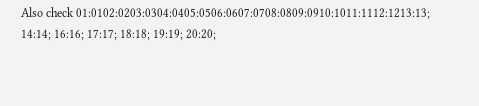Also check 01:0102:0203:0304:0405:0506:0607:0708:0809:0910:1011:1112:1213:13; 14:14; 16:16; 17:17; 18:18; 19:19; 20:20;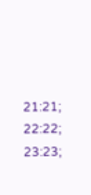21:21; 22:22; 23:23;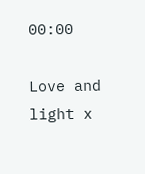00:00

Love and light x